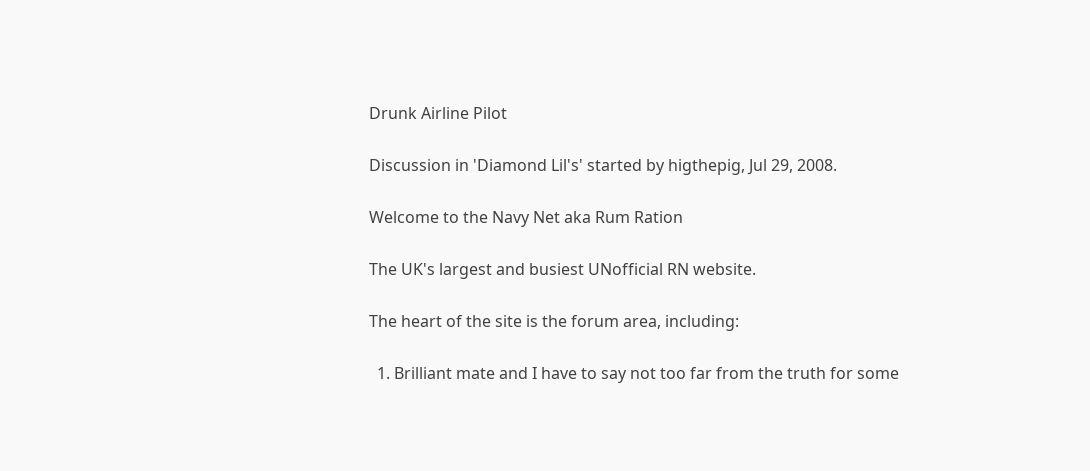Drunk Airline Pilot

Discussion in 'Diamond Lil's' started by higthepig, Jul 29, 2008.

Welcome to the Navy Net aka Rum Ration

The UK's largest and busiest UNofficial RN website.

The heart of the site is the forum area, including:

  1. Brilliant mate and I have to say not too far from the truth for some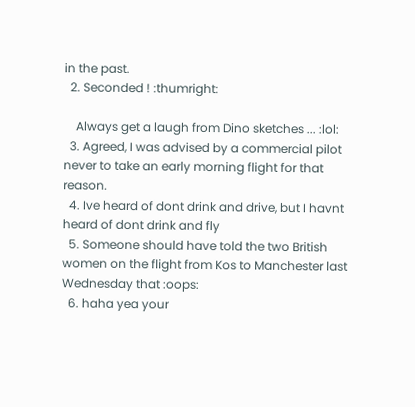in the past.
  2. Seconded ! :thumright:

    Always get a laugh from Dino sketches ... :lol:
  3. Agreed, I was advised by a commercial pilot never to take an early morning flight for that reason.
  4. Ive heard of dont drink and drive, but I havnt heard of dont drink and fly
  5. Someone should have told the two British women on the flight from Kos to Manchester last Wednesday that :oops:
  6. haha yea your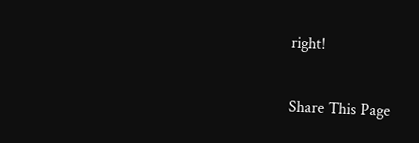right!

Share This Page